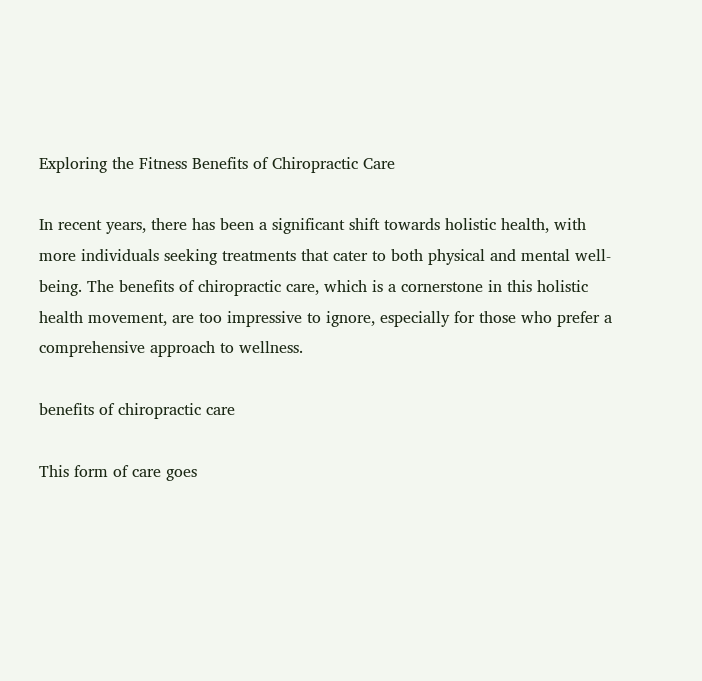Exploring the Fitness Benefits of Chiropractic Care

In recent years, there has been a significant shift towards holistic health, with more individuals seeking treatments that cater to both physical and mental well-being. The benefits of chiropractic care, which is a cornerstone in this holistic health movement, are too impressive to ignore, especially for those who prefer a comprehensive approach to wellness.

benefits of chiropractic care

This form of care goes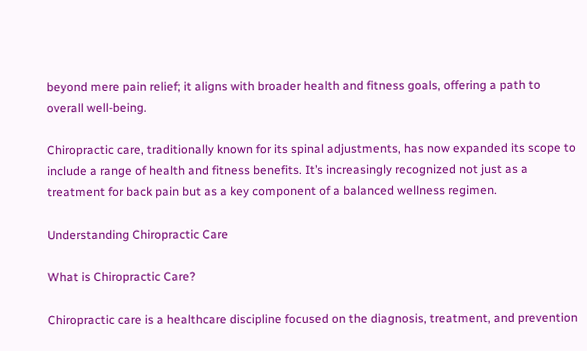beyond mere pain relief; it aligns with broader health and fitness goals, offering a path to overall well-being.

Chiropractic care, traditionally known for its spinal adjustments, has now expanded its scope to include a range of health and fitness benefits. It’s increasingly recognized not just as a treatment for back pain but as a key component of a balanced wellness regimen.

Understanding Chiropractic Care

What is Chiropractic Care?

Chiropractic care is a healthcare discipline focused on the diagnosis, treatment, and prevention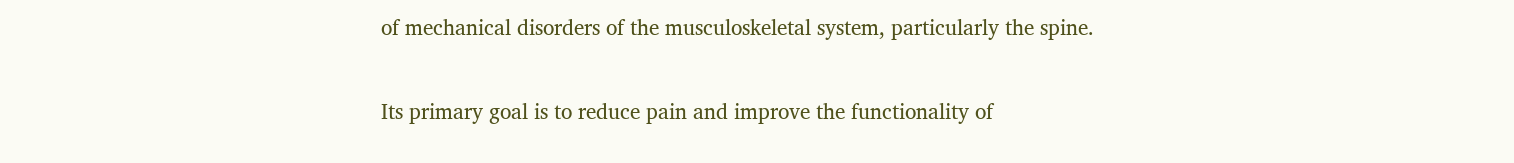of mechanical disorders of the musculoskeletal system, particularly the spine.

Its primary goal is to reduce pain and improve the functionality of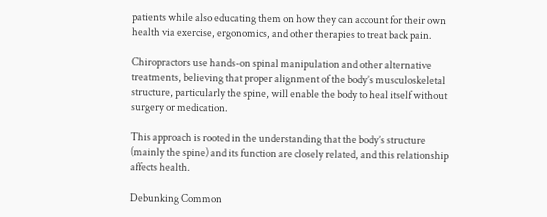patients while also educating them on how they can account for their own health via exercise, ergonomics, and other therapies to treat back pain.

Chiropractors use hands-on spinal manipulation and other alternative treatments, believing that proper alignment of the body’s musculoskeletal structure, particularly the spine, will enable the body to heal itself without surgery or medication.

This approach is rooted in the understanding that the body’s structure (mainly the spine) and its function are closely related, and this relationship affects health.

Debunking Common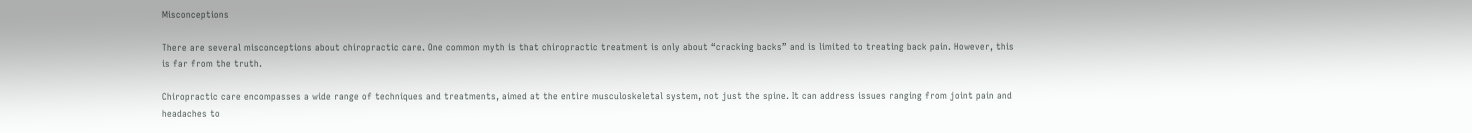Misconceptions

There are several misconceptions about chiropractic care. One common myth is that chiropractic treatment is only about “cracking backs” and is limited to treating back pain. However, this is far from the truth.

Chiropractic care encompasses a wide range of techniques and treatments, aimed at the entire musculoskeletal system, not just the spine. It can address issues ranging from joint pain and headaches to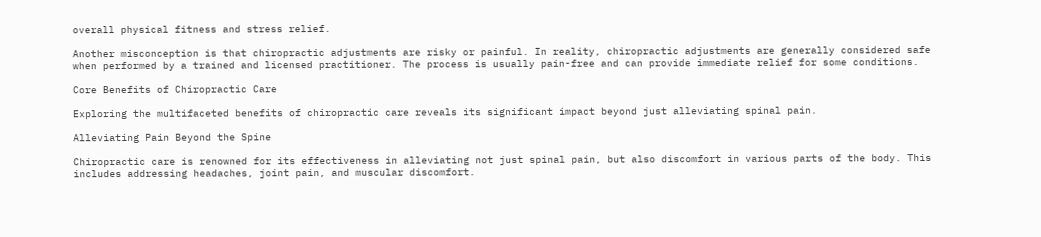overall physical fitness and stress relief.

Another misconception is that chiropractic adjustments are risky or painful. In reality, chiropractic adjustments are generally considered safe when performed by a trained and licensed practitioner. The process is usually pain-free and can provide immediate relief for some conditions.

Core Benefits of Chiropractic Care

Exploring the multifaceted benefits of chiropractic care reveals its significant impact beyond just alleviating spinal pain.

Alleviating Pain Beyond the Spine

Chiropractic care is renowned for its effectiveness in alleviating not just spinal pain, but also discomfort in various parts of the body. This includes addressing headaches, joint pain, and muscular discomfort.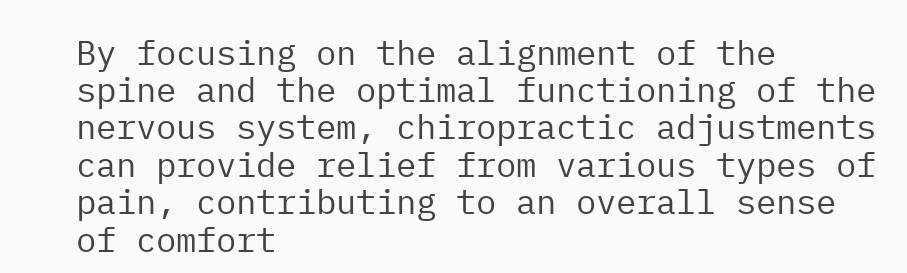By focusing on the alignment of the spine and the optimal functioning of the nervous system, chiropractic adjustments can provide relief from various types of pain, contributing to an overall sense of comfort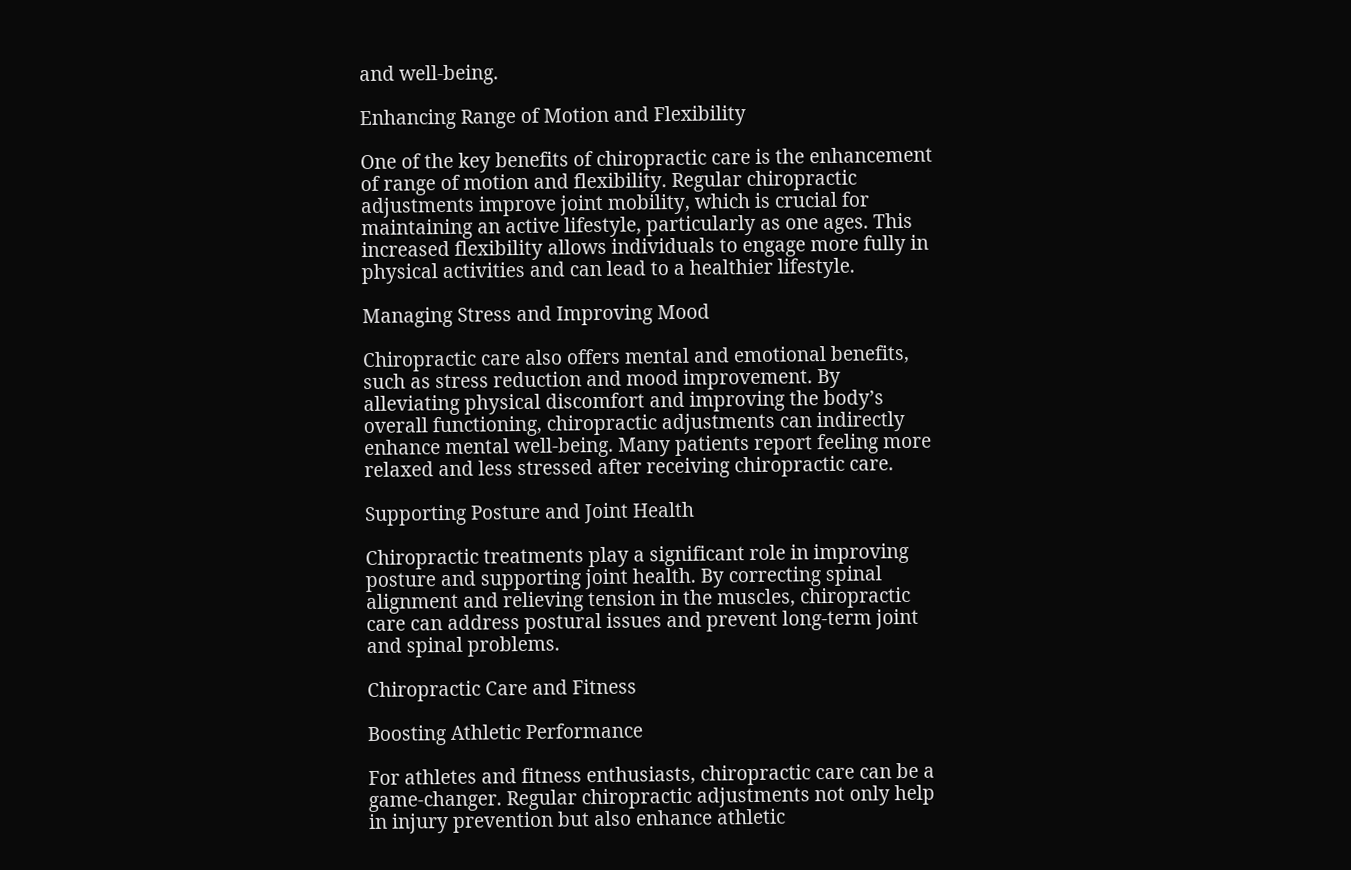and well-being.

Enhancing Range of Motion and Flexibility

One of the key benefits of chiropractic care is the enhancement of range of motion and flexibility. Regular chiropractic adjustments improve joint mobility, which is crucial for maintaining an active lifestyle, particularly as one ages. This increased flexibility allows individuals to engage more fully in physical activities and can lead to a healthier lifestyle.

Managing Stress and Improving Mood

Chiropractic care also offers mental and emotional benefits, such as stress reduction and mood improvement. By alleviating physical discomfort and improving the body’s overall functioning, chiropractic adjustments can indirectly enhance mental well-being. Many patients report feeling more relaxed and less stressed after receiving chiropractic care.

Supporting Posture and Joint Health

Chiropractic treatments play a significant role in improving posture and supporting joint health. By correcting spinal alignment and relieving tension in the muscles, chiropractic care can address postural issues and prevent long-term joint and spinal problems.

Chiropractic Care and Fitness

Boosting Athletic Performance

For athletes and fitness enthusiasts, chiropractic care can be a game-changer. Regular chiropractic adjustments not only help in injury prevention but also enhance athletic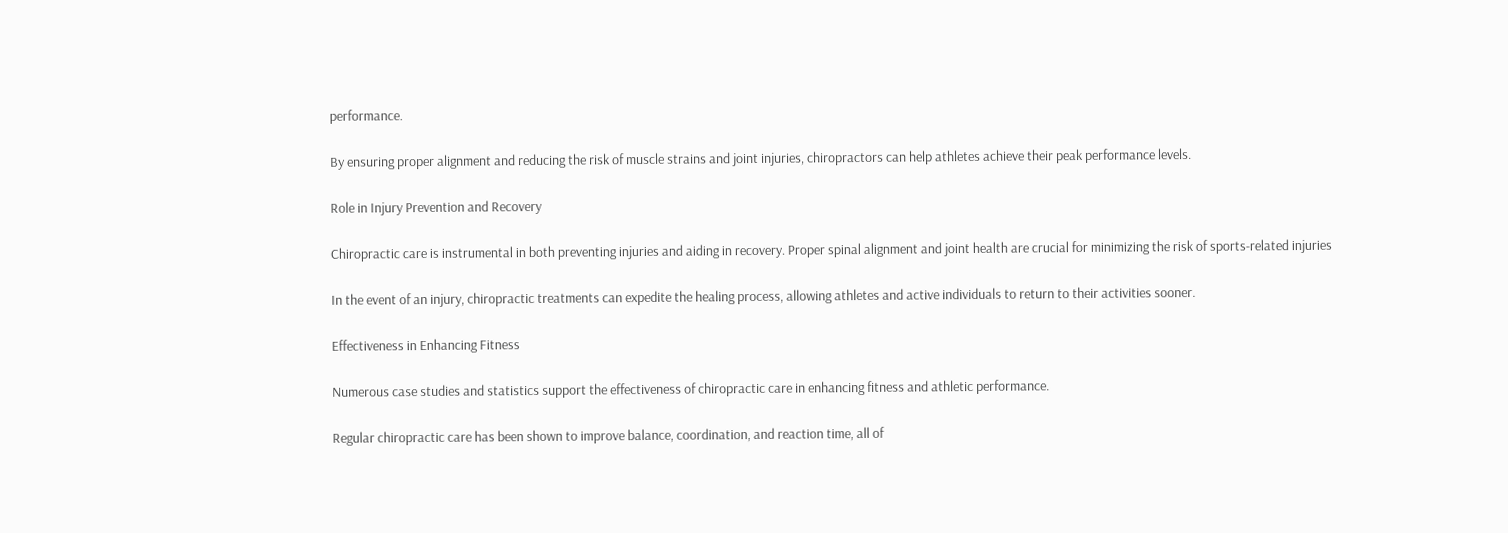performance.

By ensuring proper alignment and reducing the risk of muscle strains and joint injuries, chiropractors can help athletes achieve their peak performance levels.

Role in Injury Prevention and Recovery

Chiropractic care is instrumental in both preventing injuries and aiding in recovery. Proper spinal alignment and joint health are crucial for minimizing the risk of sports-related injuries

In the event of an injury, chiropractic treatments can expedite the healing process, allowing athletes and active individuals to return to their activities sooner.

Effectiveness in Enhancing Fitness

Numerous case studies and statistics support the effectiveness of chiropractic care in enhancing fitness and athletic performance.

Regular chiropractic care has been shown to improve balance, coordination, and reaction time, all of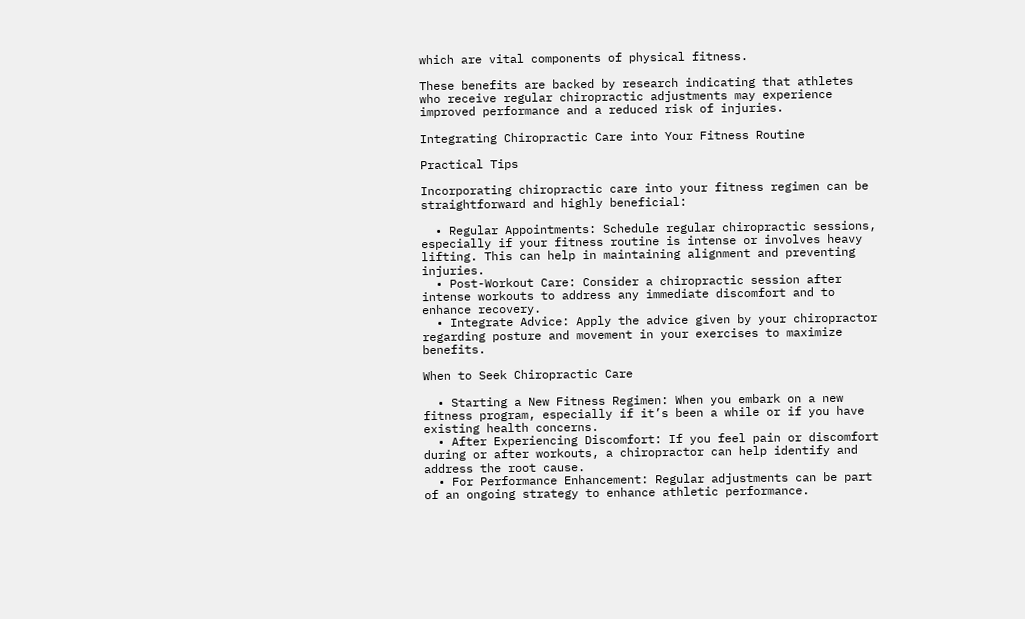which are vital components of physical fitness.

These benefits are backed by research indicating that athletes who receive regular chiropractic adjustments may experience improved performance and a reduced risk of injuries.

Integrating Chiropractic Care into Your Fitness Routine

Practical Tips

Incorporating chiropractic care into your fitness regimen can be straightforward and highly beneficial:

  • Regular Appointments: Schedule regular chiropractic sessions, especially if your fitness routine is intense or involves heavy lifting. This can help in maintaining alignment and preventing injuries.
  • Post-Workout Care: Consider a chiropractic session after intense workouts to address any immediate discomfort and to enhance recovery.
  • Integrate Advice: Apply the advice given by your chiropractor regarding posture and movement in your exercises to maximize benefits.

When to Seek Chiropractic Care

  • Starting a New Fitness Regimen: When you embark on a new fitness program, especially if it’s been a while or if you have existing health concerns.
  • After Experiencing Discomfort: If you feel pain or discomfort during or after workouts, a chiropractor can help identify and address the root cause.
  • For Performance Enhancement: Regular adjustments can be part of an ongoing strategy to enhance athletic performance.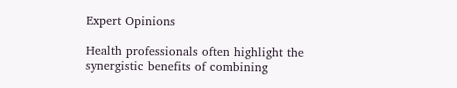Expert Opinions

Health professionals often highlight the synergistic benefits of combining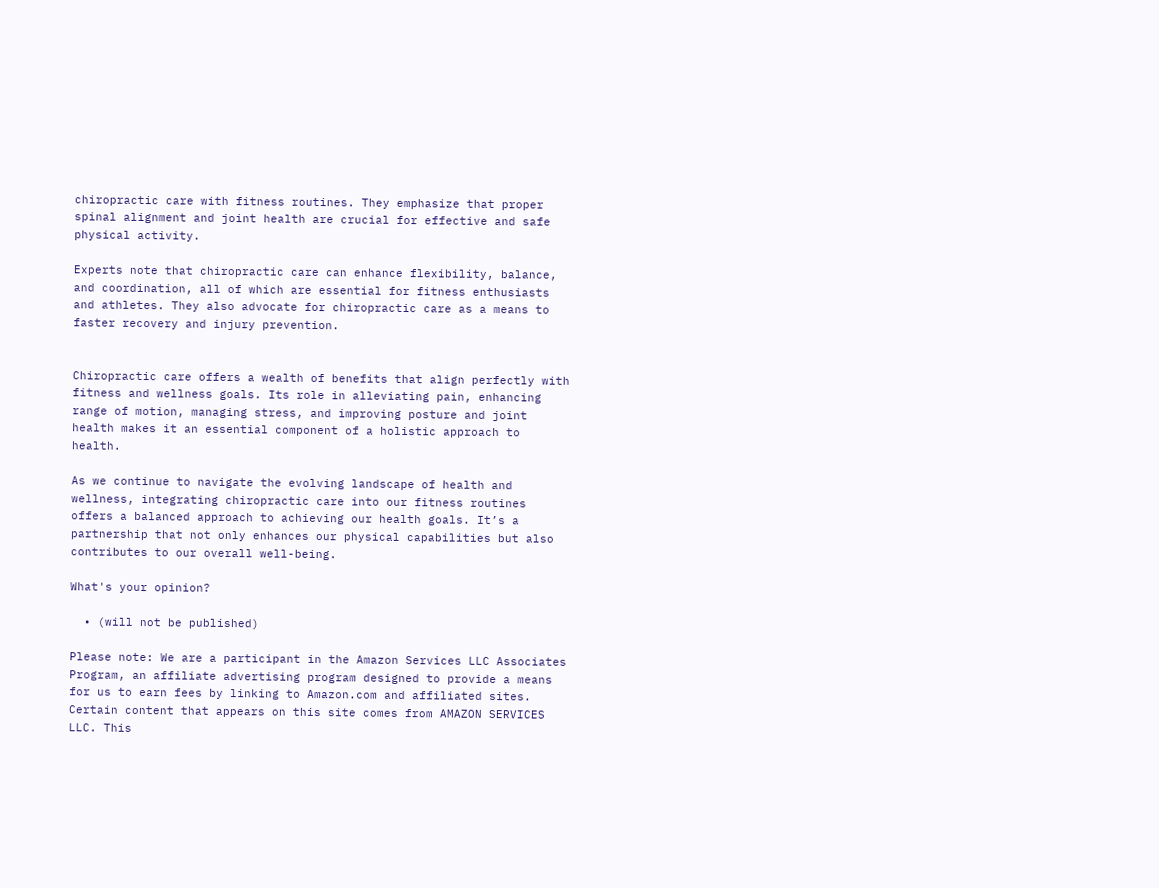chiropractic care with fitness routines. They emphasize that proper spinal alignment and joint health are crucial for effective and safe physical activity.

Experts note that chiropractic care can enhance flexibility, balance, and coordination, all of which are essential for fitness enthusiasts and athletes. They also advocate for chiropractic care as a means to faster recovery and injury prevention.


Chiropractic care offers a wealth of benefits that align perfectly with fitness and wellness goals. Its role in alleviating pain, enhancing range of motion, managing stress, and improving posture and joint health makes it an essential component of a holistic approach to health.

As we continue to navigate the evolving landscape of health and wellness, integrating chiropractic care into our fitness routines offers a balanced approach to achieving our health goals. It’s a partnership that not only enhances our physical capabilities but also contributes to our overall well-being.

What's your opinion?

  • (will not be published)

Please note: We are a participant in the Amazon Services LLC Associates Program, an affiliate advertising program designed to provide a means for us to earn fees by linking to Amazon.com and affiliated sites. Certain content that appears on this site comes from AMAZON SERVICES LLC. This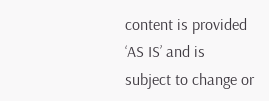content is provided ‘AS IS’ and is subject to change or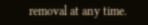removal at any time.